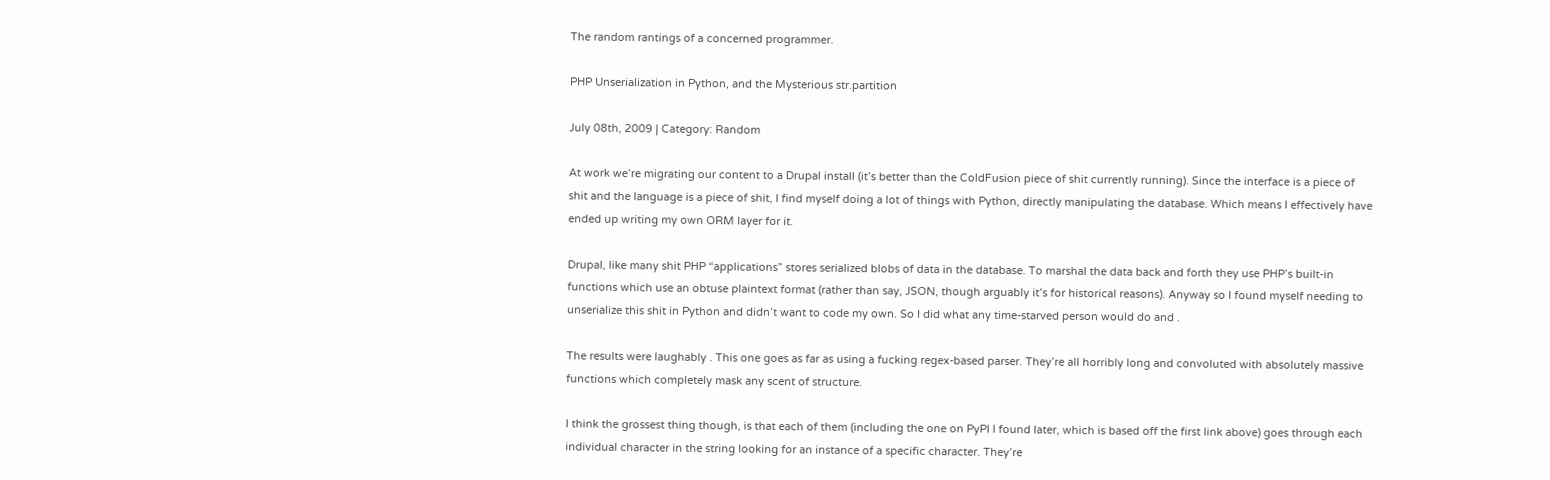The random rantings of a concerned programmer.

PHP Unserialization in Python, and the Mysterious str.partition

July 08th, 2009 | Category: Random

At work we’re migrating our content to a Drupal install (it’s better than the ColdFusion piece of shit currently running). Since the interface is a piece of shit and the language is a piece of shit, I find myself doing a lot of things with Python, directly manipulating the database. Which means I effectively have ended up writing my own ORM layer for it.

Drupal, like many shit PHP “applications” stores serialized blobs of data in the database. To marshal the data back and forth they use PHP’s built-in functions which use an obtuse plaintext format (rather than say, JSON, though arguably it’s for historical reasons). Anyway so I found myself needing to unserialize this shit in Python and didn’t want to code my own. So I did what any time-starved person would do and .

The results were laughably . This one goes as far as using a fucking regex-based parser. They’re all horribly long and convoluted with absolutely massive functions which completely mask any scent of structure.

I think the grossest thing though, is that each of them (including the one on PyPI I found later, which is based off the first link above) goes through each individual character in the string looking for an instance of a specific character. They’re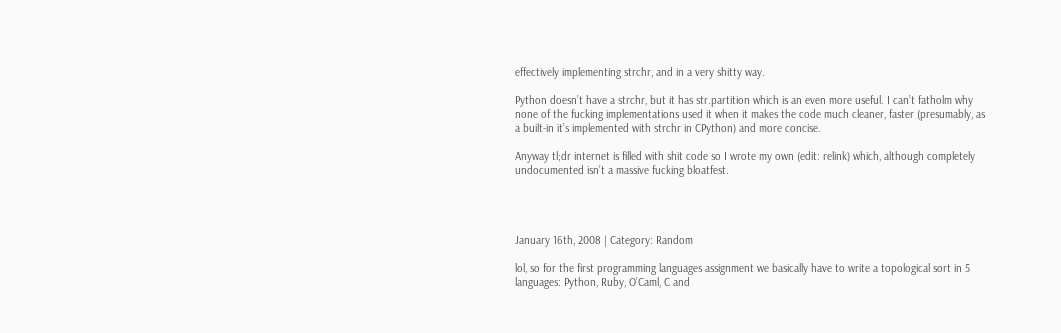effectively implementing strchr, and in a very shitty way.

Python doesn’t have a strchr, but it has str.partition which is an even more useful. I can’t fatholm why none of the fucking implementations used it when it makes the code much cleaner, faster (presumably, as a built-in it’s implemented with strchr in CPython) and more concise.

Anyway tl;dr internet is filled with shit code so I wrote my own (edit: relink) which, although completely undocumented isn’t a massive fucking bloatfest.




January 16th, 2008 | Category: Random

lol, so for the first programming languages assignment we basically have to write a topological sort in 5 languages: Python, Ruby, O’Caml, C and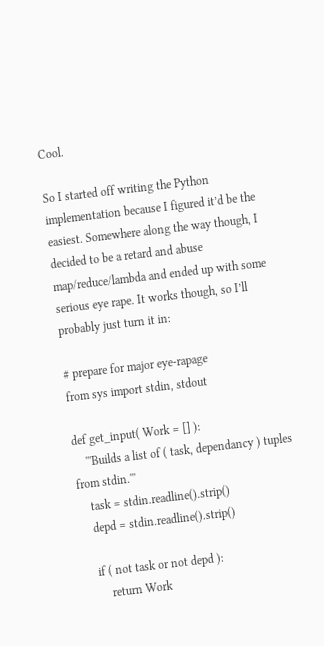Cool.

So I started off writing the Python implementation because I figured it’d be the easiest. Somewhere along the way though, I decided to be a retard and abuse map/reduce/lambda and ended up with some serious eye rape. It works though, so I’ll probably just turn it in:

# prepare for major eye-rapage
from sys import stdin, stdout

def get_input( Work = [] ):
    '''Builds a list of ( task, dependancy ) tuples from stdin.'''
    task = stdin.readline().strip()
    depd = stdin.readline().strip()

    if ( not task or not depd ):
        return Work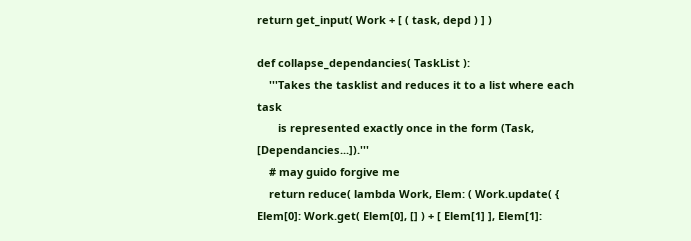return get_input( Work + [ ( task, depd ) ] )

def collapse_dependancies( TaskList ):
    '''Takes the tasklist and reduces it to a list where each task
       is represented exactly once in the form (Task, [Dependancies...]).'''
    # may guido forgive me
    return reduce( lambda Work, Elem: ( Work.update( { Elem[0]: Work.get( Elem[0], [] ) + [ Elem[1] ], Elem[1]: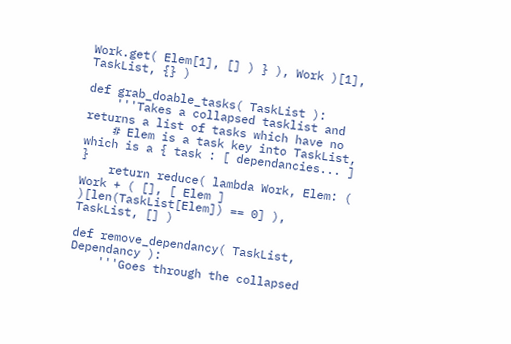Work.get( Elem[1], [] ) } ), Work )[1], TaskList, {} )

def grab_doable_tasks( TaskList ):
    '''Takes a collapsed tasklist and returns a list of tasks which have no
    # Elem is a task key into TaskList, which is a { task : [ dependancies... ] }
    return reduce( lambda Work, Elem: ( Work + ( [], [ Elem ] )[len(TaskList[Elem]) == 0] ), TaskList, [] )

def remove_dependancy( TaskList, Dependancy ):
    '''Goes through the collapsed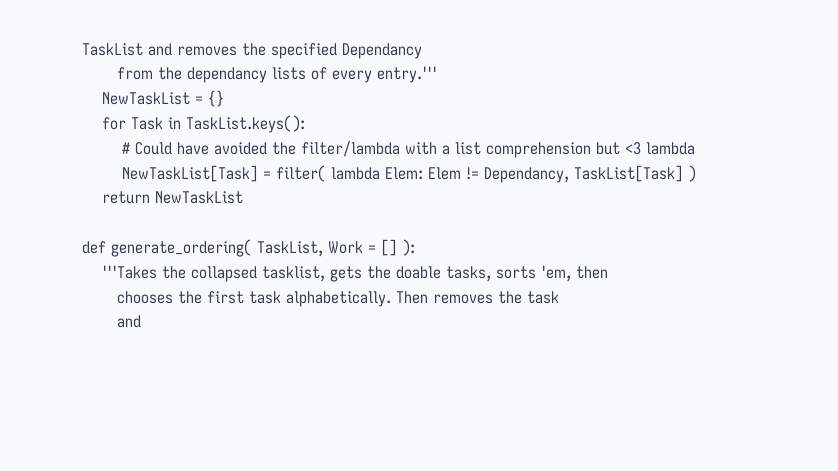TaskList and removes the specified Dependancy
       from the dependancy lists of every entry.'''
    NewTaskList = {}
    for Task in TaskList.keys():
        # Could have avoided the filter/lambda with a list comprehension but <3 lambda
        NewTaskList[Task] = filter( lambda Elem: Elem != Dependancy, TaskList[Task] )
    return NewTaskList

def generate_ordering( TaskList, Work = [] ):
    '''Takes the collapsed tasklist, gets the doable tasks, sorts 'em, then
       chooses the first task alphabetically. Then removes the task
       and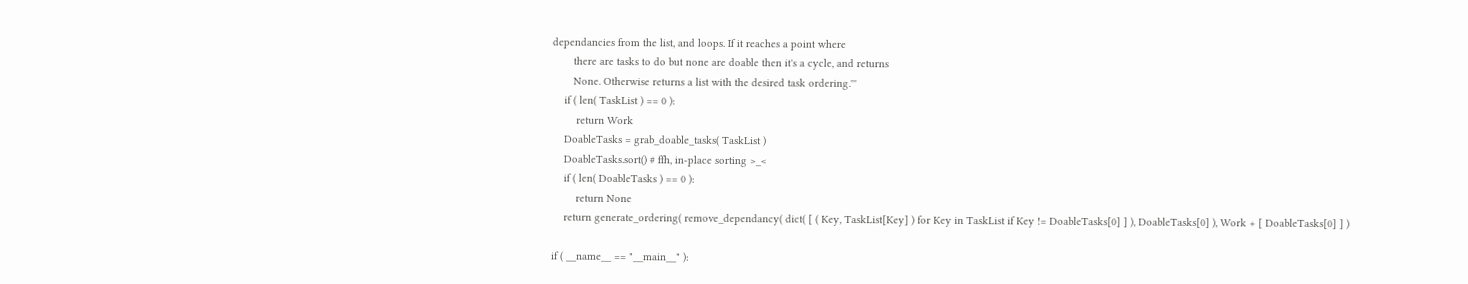dependancies from the list, and loops. If it reaches a point where
       there are tasks to do but none are doable then it's a cycle, and returns
       None. Otherwise returns a list with the desired task ordering.'''
    if ( len( TaskList ) == 0 ):
        return Work
    DoableTasks = grab_doable_tasks( TaskList )
    DoableTasks.sort() # ffh, in-place sorting >_<
    if ( len( DoableTasks ) == 0 ):
        return None
    return generate_ordering( remove_dependancy( dict( [ ( Key, TaskList[Key] ) for Key in TaskList if Key != DoableTasks[0] ] ), DoableTasks[0] ), Work + [ DoableTasks[0] ] )

if ( __name__ == "__main__" ):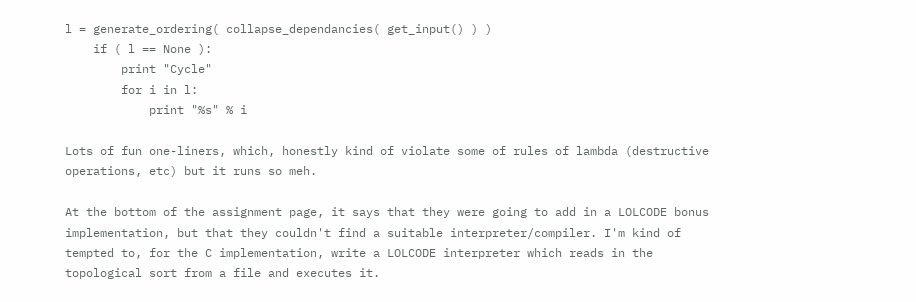l = generate_ordering( collapse_dependancies( get_input() ) )
    if ( l == None ):
        print "Cycle"
        for i in l:
            print "%s" % i

Lots of fun one-liners, which, honestly kind of violate some of rules of lambda (destructive operations, etc) but it runs so meh.

At the bottom of the assignment page, it says that they were going to add in a LOLCODE bonus implementation, but that they couldn't find a suitable interpreter/compiler. I'm kind of tempted to, for the C implementation, write a LOLCODE interpreter which reads in the topological sort from a file and executes it.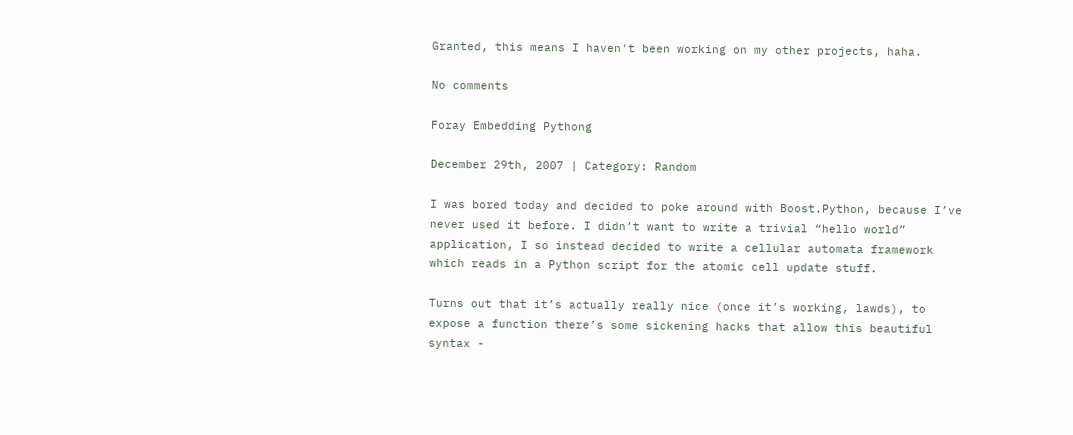Granted, this means I haven't been working on my other projects, haha.

No comments

Foray Embedding Pythong

December 29th, 2007 | Category: Random

I was bored today and decided to poke around with Boost.Python, because I’ve never used it before. I didn’t want to write a trivial “hello world” application, I so instead decided to write a cellular automata framework which reads in a Python script for the atomic cell update stuff.

Turns out that it’s actually really nice (once it’s working, lawds), to expose a function there’s some sickening hacks that allow this beautiful syntax -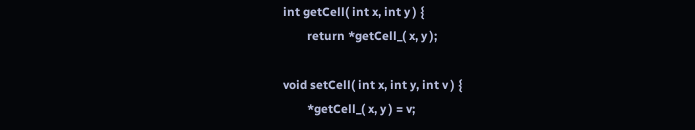int getCell( int x, int y ) {
        return *getCell_( x, y );

void setCell( int x, int y, int v ) {
        *getCell_( x, y ) = v;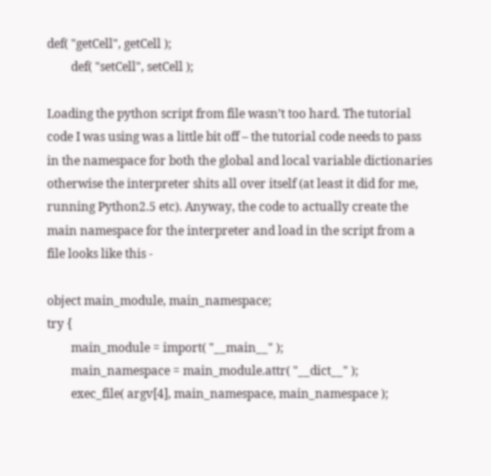def( "getCell", getCell );
        def( "setCell", setCell );

Loading the python script from file wasn’t too hard. The tutorial code I was using was a little bit off – the tutorial code needs to pass in the namespace for both the global and local variable dictionaries otherwise the interpreter shits all over itself (at least it did for me, running Python2.5 etc). Anyway, the code to actually create the main namespace for the interpreter and load in the script from a file looks like this -

object main_module, main_namespace;
try {
        main_module = import( "__main__" );
        main_namespace = main_module.attr( "__dict__" );
        exec_file( argv[4], main_namespace, main_namespace );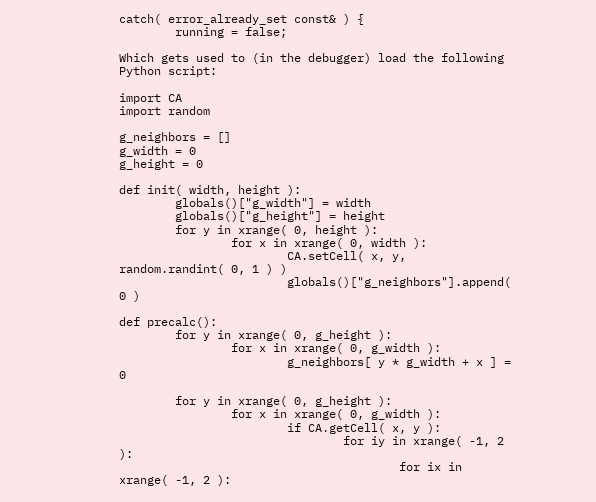catch( error_already_set const& ) {
        running = false;

Which gets used to (in the debugger) load the following Python script:

import CA
import random

g_neighbors = []
g_width = 0
g_height = 0

def init( width, height ):
        globals()["g_width"] = width
        globals()["g_height"] = height
        for y in xrange( 0, height ):
                for x in xrange( 0, width ):
                        CA.setCell( x, y, random.randint( 0, 1 ) )
                        globals()["g_neighbors"].append( 0 )

def precalc():
        for y in xrange( 0, g_height ):
                for x in xrange( 0, g_width ):
                        g_neighbors[ y * g_width + x ] = 0

        for y in xrange( 0, g_height ):
                for x in xrange( 0, g_width ):
                        if CA.getCell( x, y ):
                                for iy in xrange( -1, 2 ):
                                        for ix in xrange( -1, 2 ):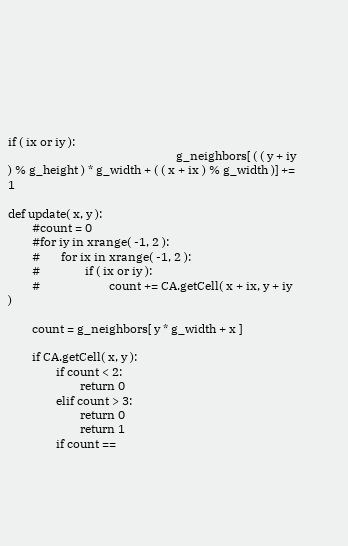if ( ix or iy ):
                                                        g_neighbors[ ( ( y + iy ) % g_height ) * g_width + ( ( x + ix ) % g_width )] += 1

def update( x, y ):
        #count = 0
        #for iy in xrange( -1, 2 ):
        #       for ix in xrange( -1, 2 ):
        #               if ( ix or iy ):
        #                       count += CA.getCell( x + ix, y + iy )

        count = g_neighbors[ y * g_width + x ]

        if CA.getCell( x, y ):
                if count < 2:
                        return 0
                elif count > 3:
                        return 0
                        return 1
                if count ==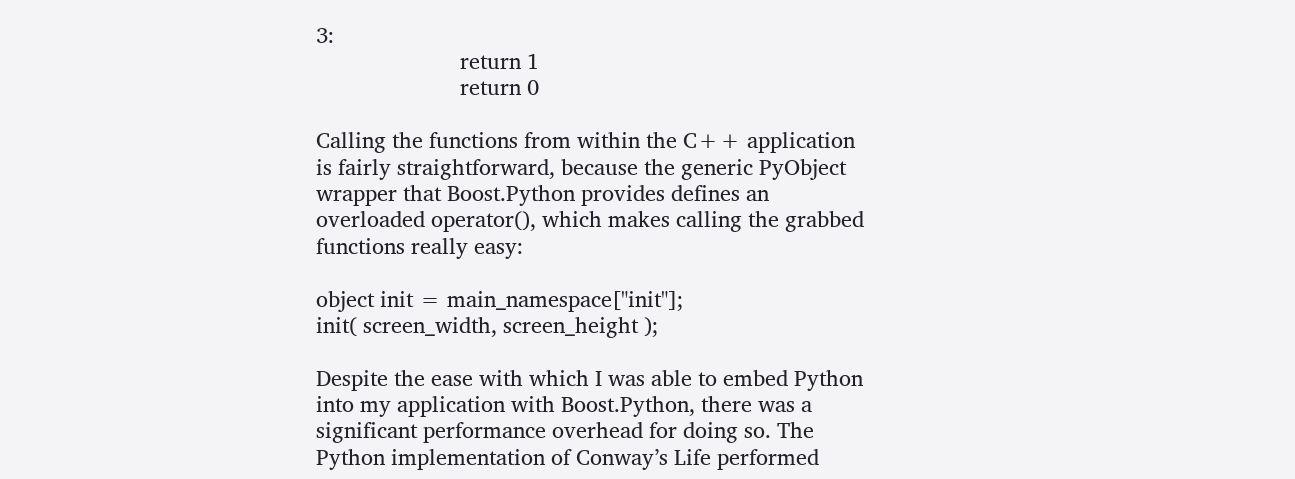3:
                        return 1
                        return 0

Calling the functions from within the C++ application is fairly straightforward, because the generic PyObject wrapper that Boost.Python provides defines an overloaded operator(), which makes calling the grabbed functions really easy:

object init = main_namespace["init"];
init( screen_width, screen_height );

Despite the ease with which I was able to embed Python into my application with Boost.Python, there was a significant performance overhead for doing so. The Python implementation of Conway’s Life performed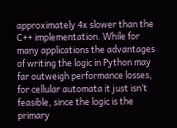approximately 4x slower than the C++ implementation. While for many applications the advantages of writing the logic in Python may far outweigh performance losses, for cellular automata it just isn’t feasible, since the logic is the primary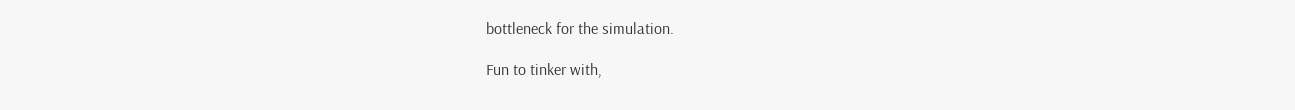bottleneck for the simulation.

Fun to tinker with,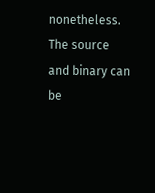nonetheless. The source and binary can be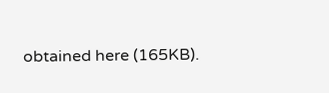obtained here (165KB).